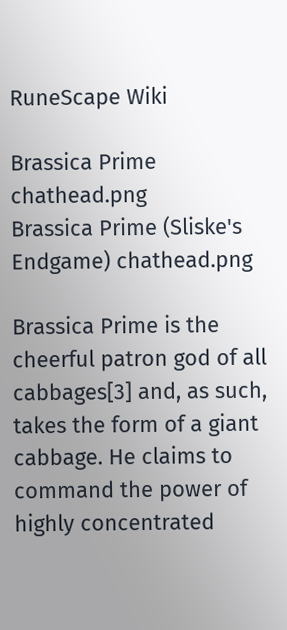RuneScape Wiki

Brassica Prime chathead.png
Brassica Prime (Sliske's Endgame) chathead.png

Brassica Prime is the cheerful patron god of all cabbages[3] and, as such, takes the form of a giant cabbage. He claims to command the power of highly concentrated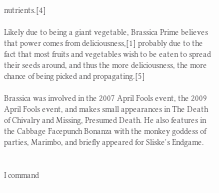nutrients.[4]

Likely due to being a giant vegetable, Brassica Prime believes that power comes from deliciousness,[1] probably due to the fact that most fruits and vegetables wish to be eaten to spread their seeds around, and thus the more deliciousness, the more chance of being picked and propagating.[5]

Brassica was involved in the 2007 April Fools event, the 2009 April Fools event, and makes small appearances in The Death of Chivalry and Missing, Presumed Death. He also features in the Cabbage Facepunch Bonanza with the monkey goddess of parties, Marimbo, and briefly appeared for Sliske's Endgame.


I command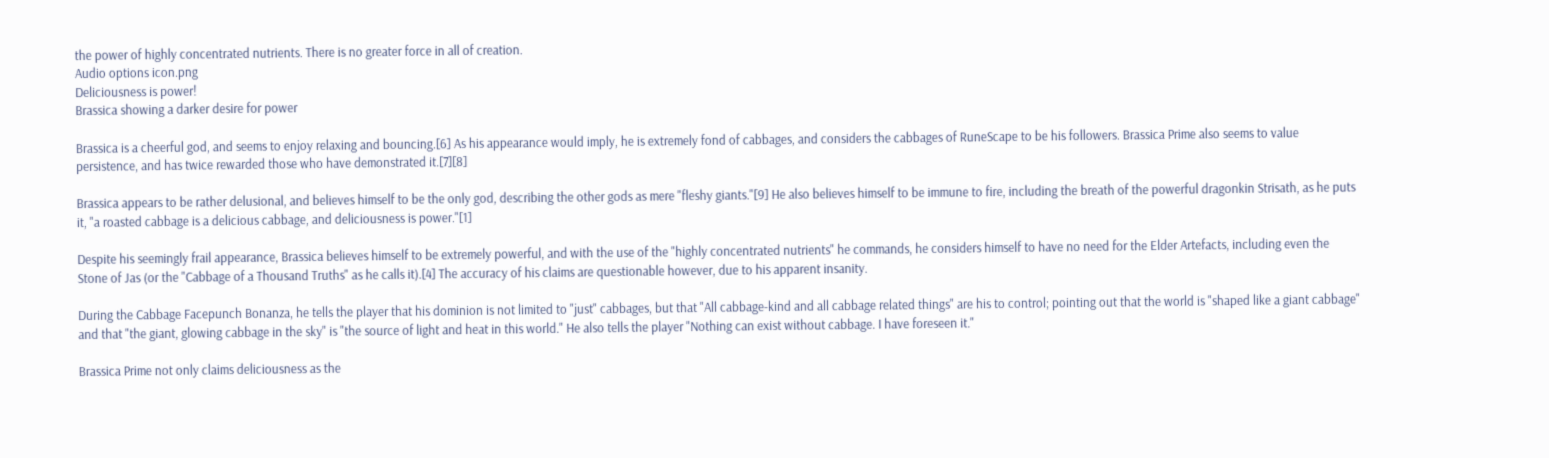the power of highly concentrated nutrients. There is no greater force in all of creation.
Audio options icon.png
Deliciousness is power!
Brassica showing a darker desire for power

Brassica is a cheerful god, and seems to enjoy relaxing and bouncing.[6] As his appearance would imply, he is extremely fond of cabbages, and considers the cabbages of RuneScape to be his followers. Brassica Prime also seems to value persistence, and has twice rewarded those who have demonstrated it.[7][8]

Brassica appears to be rather delusional, and believes himself to be the only god, describing the other gods as mere "fleshy giants."[9] He also believes himself to be immune to fire, including the breath of the powerful dragonkin Strisath, as he puts it, "a roasted cabbage is a delicious cabbage, and deliciousness is power."[1]

Despite his seemingly frail appearance, Brassica believes himself to be extremely powerful, and with the use of the "highly concentrated nutrients" he commands, he considers himself to have no need for the Elder Artefacts, including even the Stone of Jas (or the "Cabbage of a Thousand Truths" as he calls it).[4] The accuracy of his claims are questionable however, due to his apparent insanity.

During the Cabbage Facepunch Bonanza, he tells the player that his dominion is not limited to "just" cabbages, but that "All cabbage-kind and all cabbage related things" are his to control; pointing out that the world is "shaped like a giant cabbage" and that "the giant, glowing cabbage in the sky" is "the source of light and heat in this world." He also tells the player "Nothing can exist without cabbage. I have foreseen it."

Brassica Prime not only claims deliciousness as the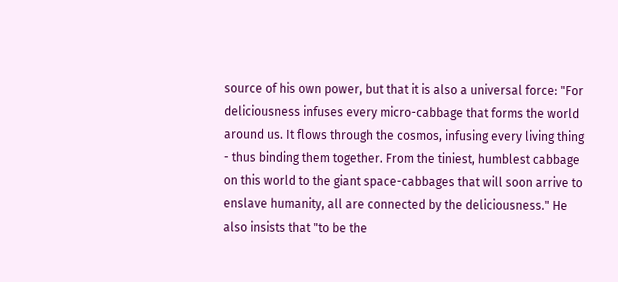source of his own power, but that it is also a universal force: "For deliciousness infuses every micro-cabbage that forms the world around us. It flows through the cosmos, infusing every living thing - thus binding them together. From the tiniest, humblest cabbage on this world to the giant space-cabbages that will soon arrive to enslave humanity, all are connected by the deliciousness." He also insists that "to be the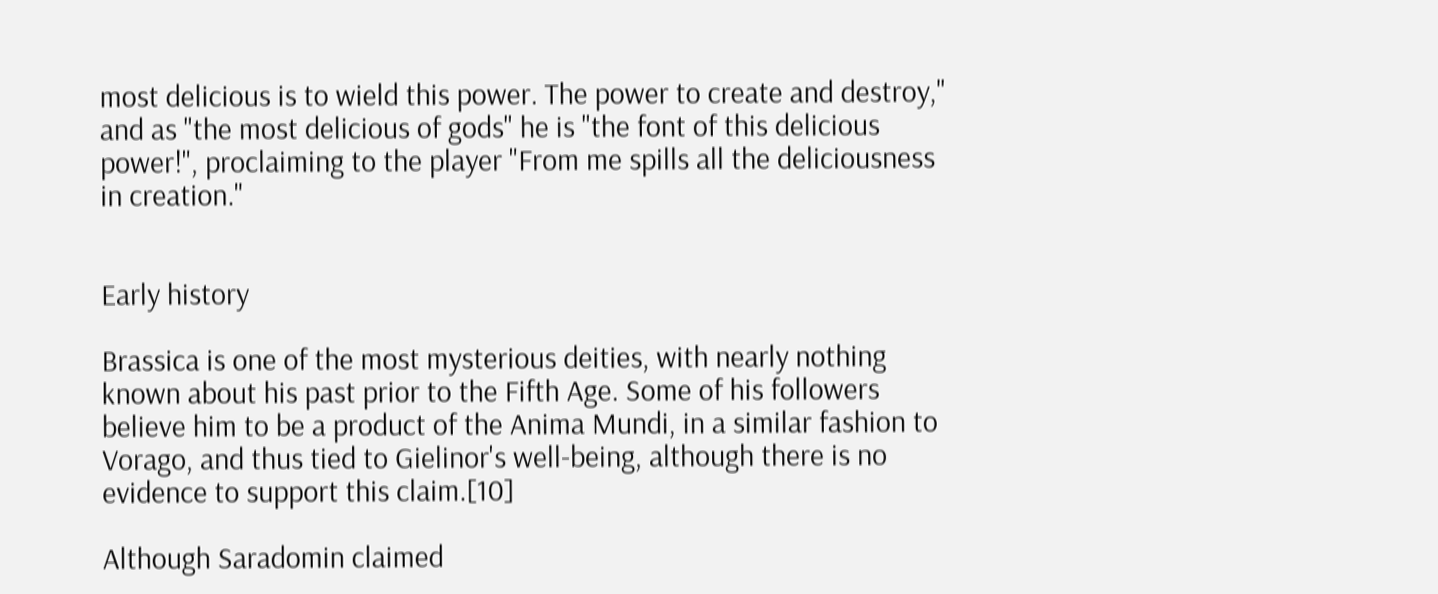most delicious is to wield this power. The power to create and destroy," and as "the most delicious of gods" he is "the font of this delicious power!", proclaiming to the player "From me spills all the deliciousness in creation."


Early history

Brassica is one of the most mysterious deities, with nearly nothing known about his past prior to the Fifth Age. Some of his followers believe him to be a product of the Anima Mundi, in a similar fashion to Vorago, and thus tied to Gielinor's well-being, although there is no evidence to support this claim.[10]

Although Saradomin claimed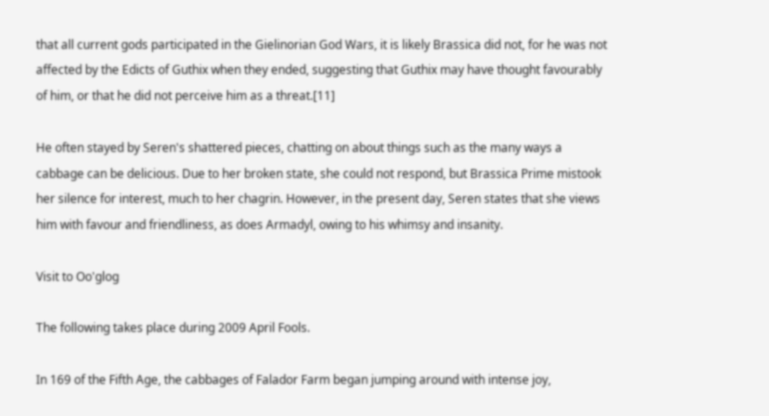that all current gods participated in the Gielinorian God Wars, it is likely Brassica did not, for he was not affected by the Edicts of Guthix when they ended, suggesting that Guthix may have thought favourably of him, or that he did not perceive him as a threat.[11]

He often stayed by Seren's shattered pieces, chatting on about things such as the many ways a cabbage can be delicious. Due to her broken state, she could not respond, but Brassica Prime mistook her silence for interest, much to her chagrin. However, in the present day, Seren states that she views him with favour and friendliness, as does Armadyl, owing to his whimsy and insanity.

Visit to Oo'glog

The following takes place during 2009 April Fools.

In 169 of the Fifth Age, the cabbages of Falador Farm began jumping around with intense joy,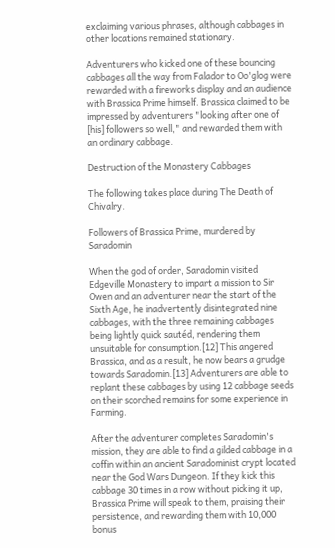exclaiming various phrases, although cabbages in other locations remained stationary.

Adventurers who kicked one of these bouncing cabbages all the way from Falador to Oo'glog were rewarded with a fireworks display and an audience with Brassica Prime himself. Brassica claimed to be impressed by adventurers "looking after one of [his] followers so well," and rewarded them with an ordinary cabbage.

Destruction of the Monastery Cabbages

The following takes place during The Death of Chivalry.

Followers of Brassica Prime, murdered by Saradomin

When the god of order, Saradomin visited Edgeville Monastery to impart a mission to Sir Owen and an adventurer near the start of the Sixth Age, he inadvertently disintegrated nine cabbages, with the three remaining cabbages being lightly quick sautéd, rendering them unsuitable for consumption.[12] This angered Brassica, and as a result, he now bears a grudge towards Saradomin.[13] Adventurers are able to replant these cabbages by using 12 cabbage seeds on their scorched remains for some experience in Farming.

After the adventurer completes Saradomin's mission, they are able to find a gilded cabbage in a coffin within an ancient Saradominist crypt located near the God Wars Dungeon. If they kick this cabbage 30 times in a row without picking it up, Brassica Prime will speak to them, praising their persistence, and rewarding them with 10,000 bonus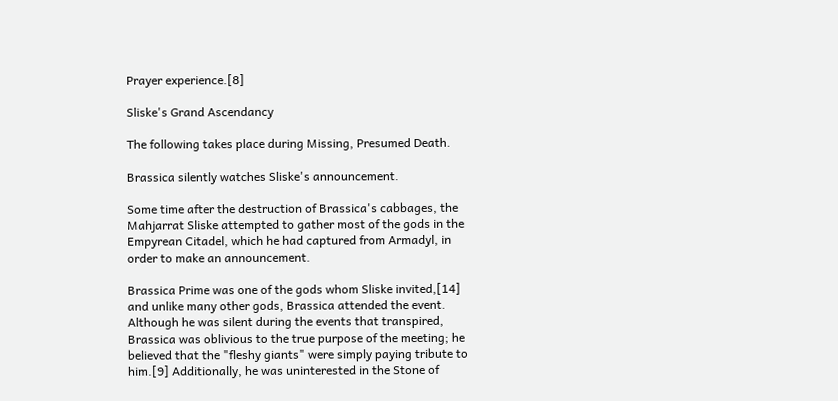Prayer experience.[8]

Sliske's Grand Ascendancy

The following takes place during Missing, Presumed Death.

Brassica silently watches Sliske's announcement.

Some time after the destruction of Brassica's cabbages, the Mahjarrat Sliske attempted to gather most of the gods in the Empyrean Citadel, which he had captured from Armadyl, in order to make an announcement.

Brassica Prime was one of the gods whom Sliske invited,[14] and unlike many other gods, Brassica attended the event. Although he was silent during the events that transpired, Brassica was oblivious to the true purpose of the meeting; he believed that the "fleshy giants" were simply paying tribute to him.[9] Additionally, he was uninterested in the Stone of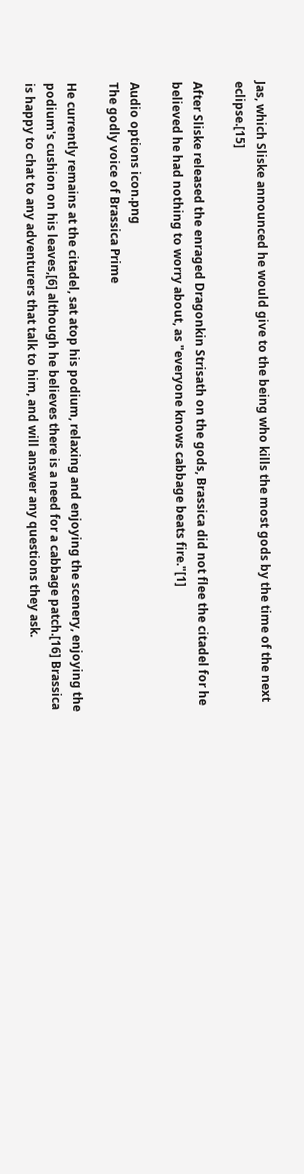Jas, which Sliske announced he would give to the being who kills the most gods by the time of the next eclipse.[15]

After Sliske released the enraged Dragonkin Strisath on the gods, Brassica did not flee the citadel for he believed he had nothing to worry about, as "everyone knows cabbage beats fire."[1]

Audio options icon.png
The godly voice of Brassica Prime

He currently remains at the citadel, sat atop his podium, relaxing and enjoying the scenery, enjoying the podium's cushion on his leaves,[6] although he believes there is a need for a cabbage patch.[16] Brassica is happy to chat to any adventurers that talk to him, and will answer any questions they ask.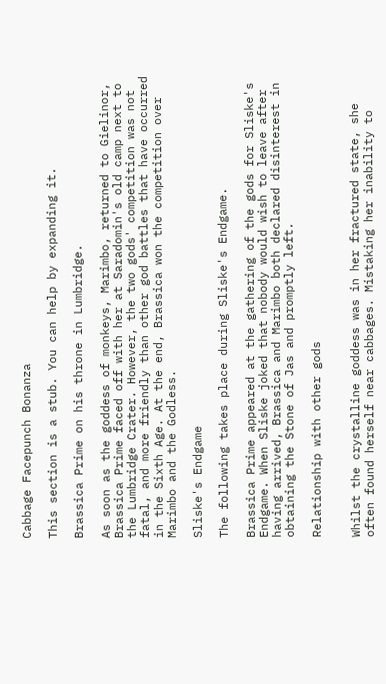Cabbage Facepunch Bonanza

This section is a stub. You can help by expanding it.

Brassica Prime on his throne in Lumbridge.

As soon as the goddess of monkeys, Marimbo, returned to Gielinor, Brassica Prime faced off with her at Saradomin's old camp next to the Lumbridge Crater. However, the two gods' competition was not fatal, and more friendly than other god battles that have occurred in the Sixth Age. At the end, Brassica won the competition over Marimbo and the Godless.

Sliske's Endgame

The following takes place during Sliske's Endgame.

Brassica Prime appeared at the gathering of the gods for Sliske's Endgame. When Sliske joked that nobody would wish to leave after having arrived, Brassica and Marimbo both declared disinterest in obtaining the Stone of Jas and promptly left.

Relationship with other gods


Whilst the crystalline goddess was in her fractured state, she often found herself near cabbages. Mistaking her inability to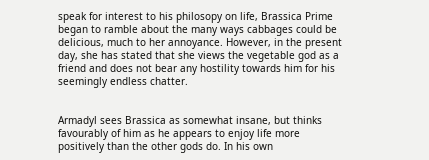speak for interest to his philosopy on life, Brassica Prime began to ramble about the many ways cabbages could be delicious, much to her annoyance. However, in the present day, she has stated that she views the vegetable god as a friend and does not bear any hostility towards him for his seemingly endless chatter.


Armadyl sees Brassica as somewhat insane, but thinks favourably of him as he appears to enjoy life more positively than the other gods do. In his own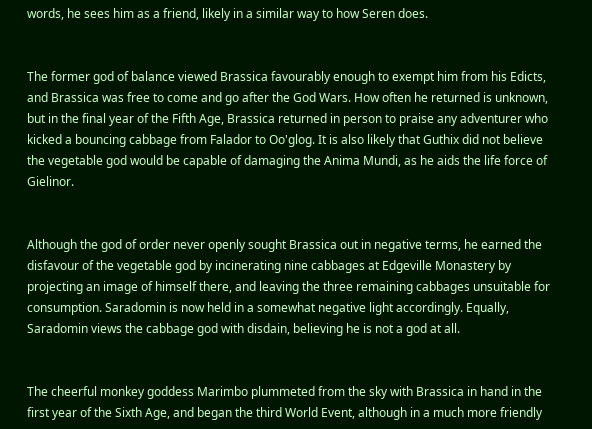words, he sees him as a friend, likely in a similar way to how Seren does.


The former god of balance viewed Brassica favourably enough to exempt him from his Edicts, and Brassica was free to come and go after the God Wars. How often he returned is unknown, but in the final year of the Fifth Age, Brassica returned in person to praise any adventurer who kicked a bouncing cabbage from Falador to Oo'glog. It is also likely that Guthix did not believe the vegetable god would be capable of damaging the Anima Mundi, as he aids the life force of Gielinor.


Although the god of order never openly sought Brassica out in negative terms, he earned the disfavour of the vegetable god by incinerating nine cabbages at Edgeville Monastery by projecting an image of himself there, and leaving the three remaining cabbages unsuitable for consumption. Saradomin is now held in a somewhat negative light accordingly. Equally, Saradomin views the cabbage god with disdain, believing he is not a god at all.


The cheerful monkey goddess Marimbo plummeted from the sky with Brassica in hand in the first year of the Sixth Age, and began the third World Event, although in a much more friendly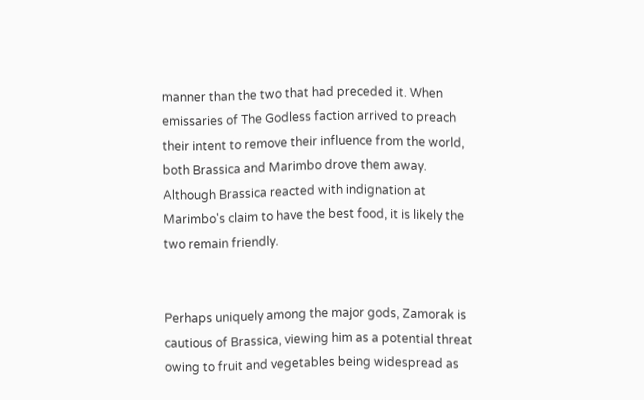manner than the two that had preceded it. When emissaries of The Godless faction arrived to preach their intent to remove their influence from the world, both Brassica and Marimbo drove them away. Although Brassica reacted with indignation at Marimbo's claim to have the best food, it is likely the two remain friendly.


Perhaps uniquely among the major gods, Zamorak is cautious of Brassica, viewing him as a potential threat owing to fruit and vegetables being widespread as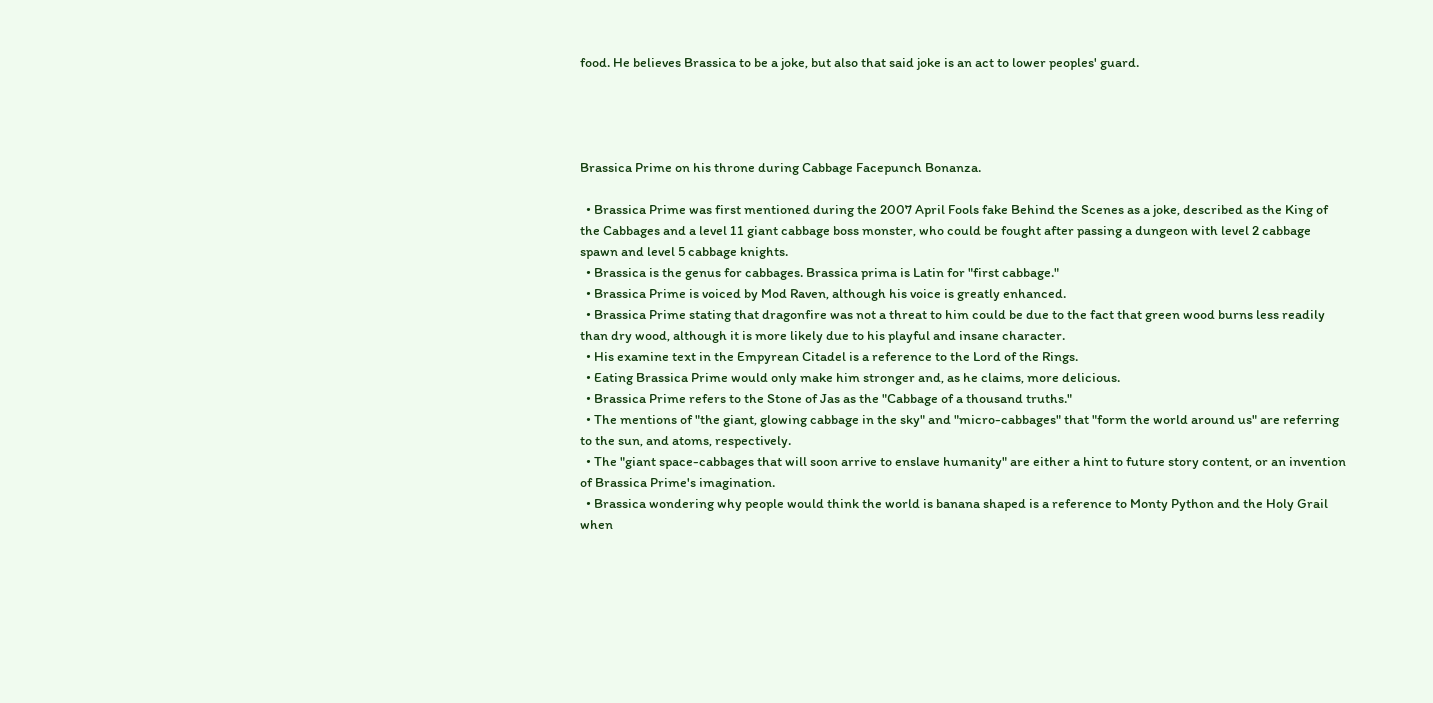food. He believes Brassica to be a joke, but also that said joke is an act to lower peoples' guard.




Brassica Prime on his throne during Cabbage Facepunch Bonanza.

  • Brassica Prime was first mentioned during the 2007 April Fools fake Behind the Scenes as a joke, described as the King of the Cabbages and a level 11 giant cabbage boss monster, who could be fought after passing a dungeon with level 2 cabbage spawn and level 5 cabbage knights.
  • Brassica is the genus for cabbages. Brassica prima is Latin for "first cabbage."
  • Brassica Prime is voiced by Mod Raven, although his voice is greatly enhanced.
  • Brassica Prime stating that dragonfire was not a threat to him could be due to the fact that green wood burns less readily than dry wood, although it is more likely due to his playful and insane character.
  • His examine text in the Empyrean Citadel is a reference to the Lord of the Rings.
  • Eating Brassica Prime would only make him stronger and, as he claims, more delicious.
  • Brassica Prime refers to the Stone of Jas as the "Cabbage of a thousand truths."
  • The mentions of "the giant, glowing cabbage in the sky" and "micro-cabbages" that "form the world around us" are referring to the sun, and atoms, respectively.
  • The "giant space-cabbages that will soon arrive to enslave humanity" are either a hint to future story content, or an invention of Brassica Prime's imagination.
  • Brassica wondering why people would think the world is banana shaped is a reference to Monty Python and the Holy Grail when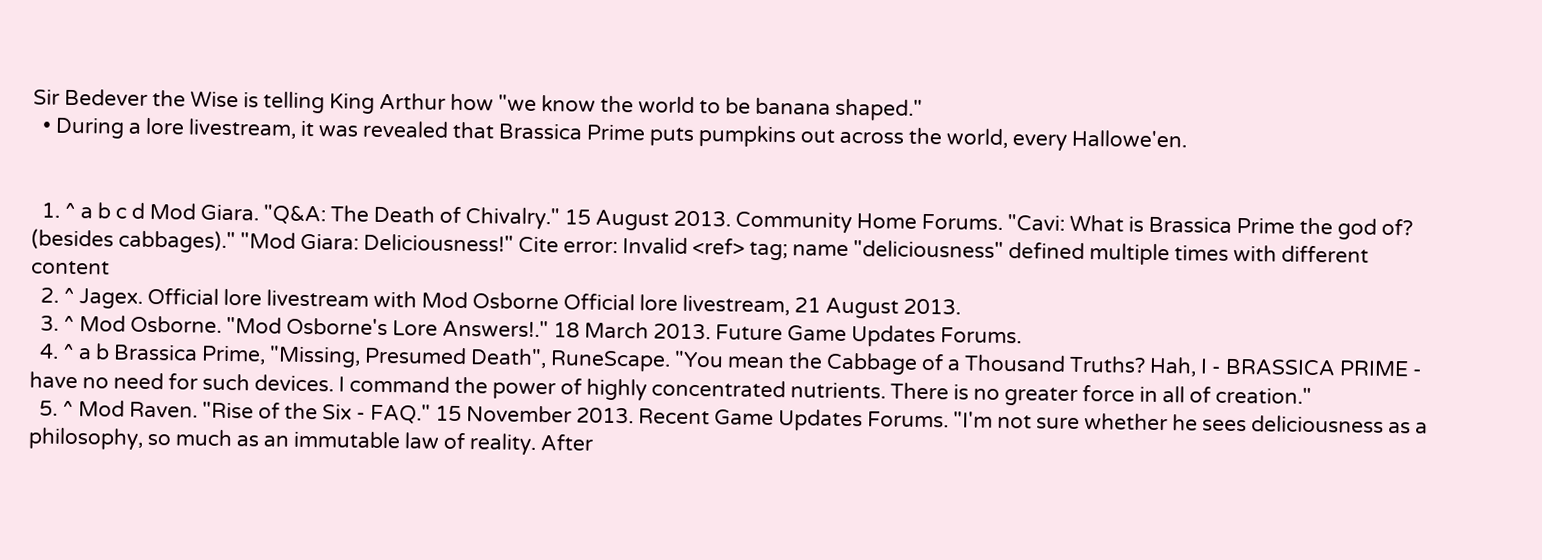Sir Bedever the Wise is telling King Arthur how "we know the world to be banana shaped."
  • During a lore livestream, it was revealed that Brassica Prime puts pumpkins out across the world, every Hallowe'en.


  1. ^ a b c d Mod Giara. "Q&A: The Death of Chivalry." 15 August 2013. Community Home Forums. "Cavi: What is Brassica Prime the god of? (besides cabbages)." "Mod Giara: Deliciousness!" Cite error: Invalid <ref> tag; name "deliciousness" defined multiple times with different content
  2. ^ Jagex. Official lore livestream with Mod Osborne Official lore livestream, 21 August 2013.
  3. ^ Mod Osborne. "Mod Osborne's Lore Answers!." 18 March 2013. Future Game Updates Forums.
  4. ^ a b Brassica Prime, "Missing, Presumed Death", RuneScape. "You mean the Cabbage of a Thousand Truths? Hah, I - BRASSICA PRIME - have no need for such devices. I command the power of highly concentrated nutrients. There is no greater force in all of creation."
  5. ^ Mod Raven. "Rise of the Six - FAQ." 15 November 2013. Recent Game Updates Forums. "I'm not sure whether he sees deliciousness as a philosophy, so much as an immutable law of reality. After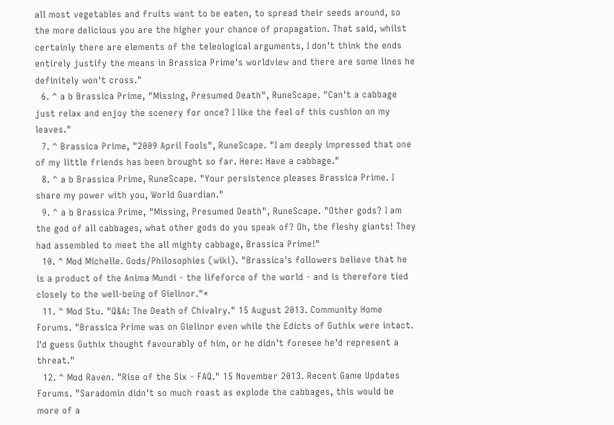all most vegetables and fruits want to be eaten, to spread their seeds around, so the more delicious you are the higher your chance of propagation. That said, whilst certainly there are elements of the teleological arguments, I don't think the ends entirely justify the means in Brassica Prime's worldview and there are some lines he definitely won't cross."
  6. ^ a b Brassica Prime, "Missing, Presumed Death", RuneScape. "Can't a cabbage just relax and enjoy the scenery for once? I like the feel of this cushion on my leaves."
  7. ^ Brassica Prime, "2009 April Fools", RuneScape. "I am deeply impressed that one of my little friends has been brought so far. Here: Have a cabbage."
  8. ^ a b Brassica Prime, RuneScape. "Your persistence pleases Brassica Prime. I share my power with you, World Guardian."
  9. ^ a b Brassica Prime, "Missing, Presumed Death", RuneScape. "Other gods? I am the god of all cabbages, what other gods do you speak of? Oh, the fleshy giants! They had assembled to meet the all mighty cabbage, Brassica Prime!"
  10. ^ Mod Michelle. Gods/Philosophies (wiki). "Brassica's followers believe that he is a product of the Anima Mundi - the lifeforce of the world - and is therefore tied closely to the well-being of Gielinor."*
  11. ^ Mod Stu. "Q&A: The Death of Chivalry." 15 August 2013. Community Home Forums. "Brassica Prime was on Gielinor even while the Edicts of Guthix were intact. I'd guess Guthix thought favourably of him, or he didn't foresee he'd represent a threat."
  12. ^ Mod Raven. "Rise of the Six - FAQ." 15 November 2013. Recent Game Updates Forums. "Saradomin didn't so much roast as explode the cabbages, this would be more of a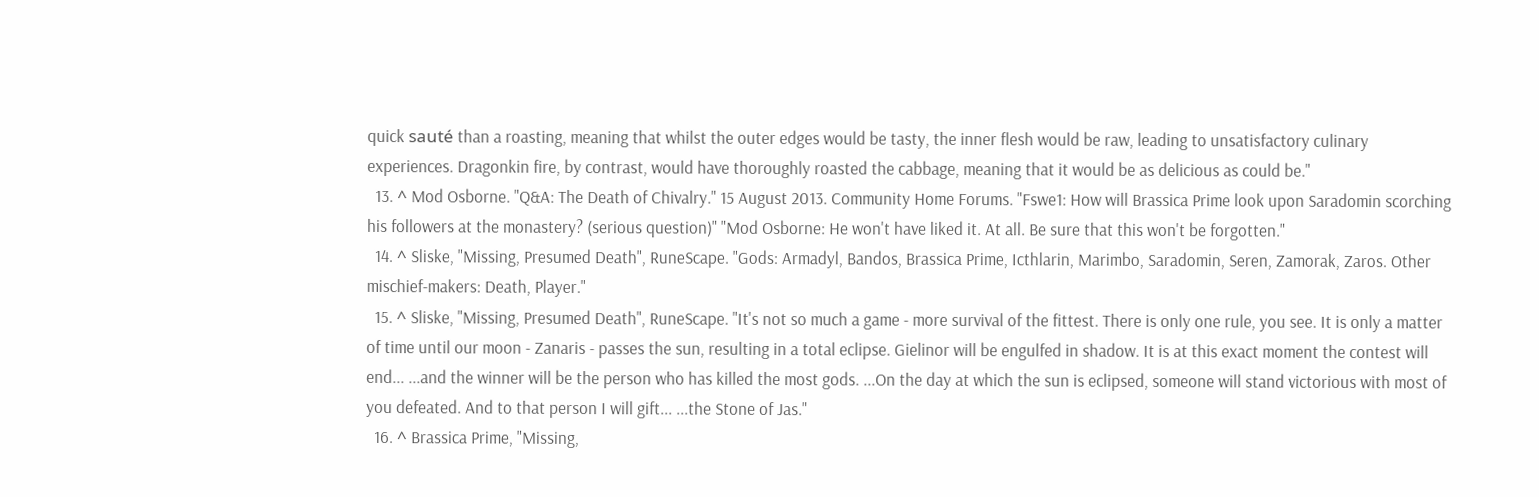quick sauté than a roasting, meaning that whilst the outer edges would be tasty, the inner flesh would be raw, leading to unsatisfactory culinary experiences. Dragonkin fire, by contrast, would have thoroughly roasted the cabbage, meaning that it would be as delicious as could be."
  13. ^ Mod Osborne. "Q&A: The Death of Chivalry." 15 August 2013. Community Home Forums. "Fswe1: How will Brassica Prime look upon Saradomin scorching his followers at the monastery? (serious question)" "Mod Osborne: He won't have liked it. At all. Be sure that this won't be forgotten."
  14. ^ Sliske, "Missing, Presumed Death", RuneScape. "Gods: Armadyl, Bandos, Brassica Prime, Icthlarin, Marimbo, Saradomin, Seren, Zamorak, Zaros. Other mischief-makers: Death, Player."
  15. ^ Sliske, "Missing, Presumed Death", RuneScape. "It's not so much a game - more survival of the fittest. There is only one rule, you see. It is only a matter of time until our moon - Zanaris - passes the sun, resulting in a total eclipse. Gielinor will be engulfed in shadow. It is at this exact moment the contest will end... ...and the winner will be the person who has killed the most gods. ...On the day at which the sun is eclipsed, someone will stand victorious with most of you defeated. And to that person I will gift... ...the Stone of Jas."
  16. ^ Brassica Prime, "Missing,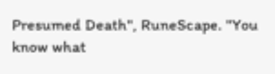Presumed Death", RuneScape. "You know what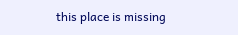this place is missing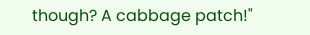though? A cabbage patch!"